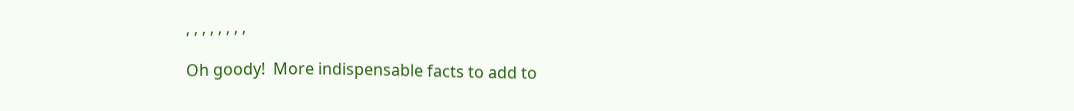, , , , , , , ,

Oh goody!  More indispensable facts to add to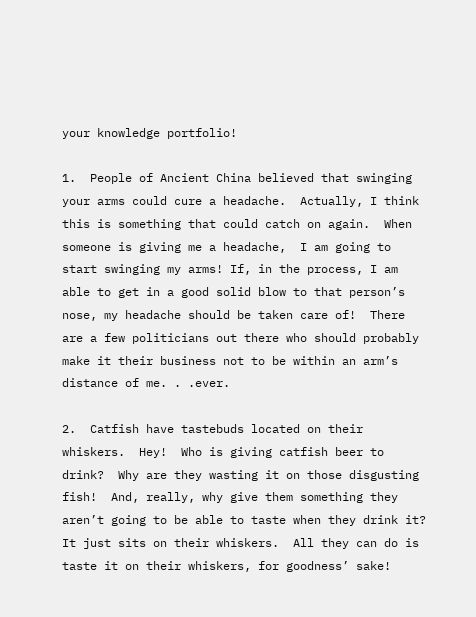your knowledge portfolio!

1.  People of Ancient China believed that swinging your arms could cure a headache.  Actually, I think this is something that could catch on again.  When someone is giving me a headache,  I am going to start swinging my arms! If, in the process, I am able to get in a good solid blow to that person’s nose, my headache should be taken care of!  There are a few politicians out there who should probably make it their business not to be within an arm’s distance of me. . .ever.

2.  Catfish have tastebuds located on their whiskers.  Hey!  Who is giving catfish beer to drink?  Why are they wasting it on those disgusting fish!  And, really, why give them something they aren’t going to be able to taste when they drink it?  It just sits on their whiskers.  All they can do is taste it on their whiskers, for goodness’ sake!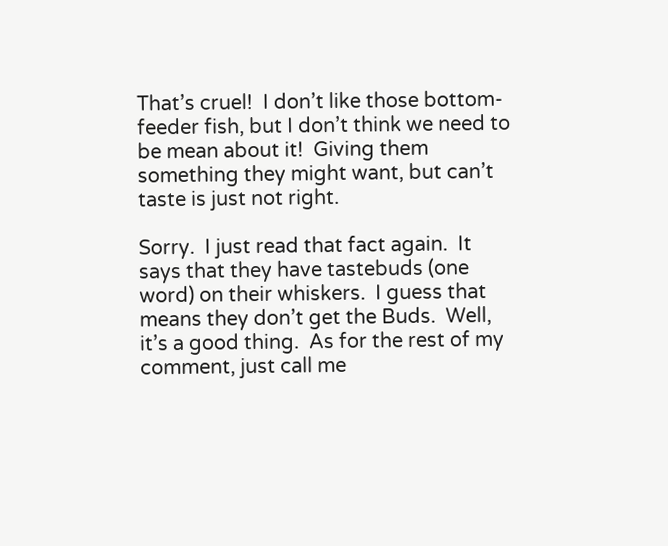That’s cruel!  I don’t like those bottom-feeder fish, but I don’t think we need to be mean about it!  Giving them something they might want, but can’t taste is just not right.

Sorry.  I just read that fact again.  It says that they have tastebuds (one word) on their whiskers.  I guess that means they don’t get the Buds.  Well, it’s a good thing.  As for the rest of my comment, just call me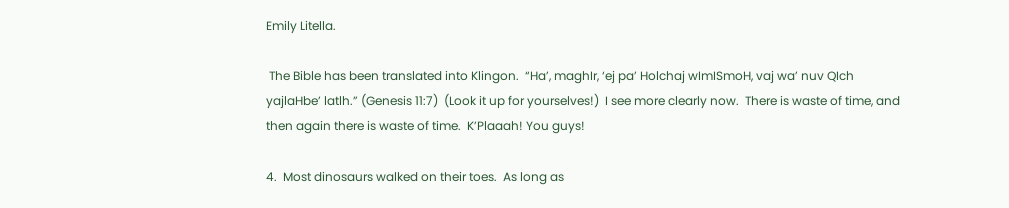Emily Litella.

 The Bible has been translated into Klingon.  “Ha’, maghIr, ‘ej pa’ Holchaj wImISmoH, vaj wa’ nuv QIch yajlaHbe’ latlh.” (Genesis 11:7)  (Look it up for yourselves!)  I see more clearly now.  There is waste of time, and then again there is waste of time.  K’Plaaah! You guys!

4.  Most dinosaurs walked on their toes.  As long as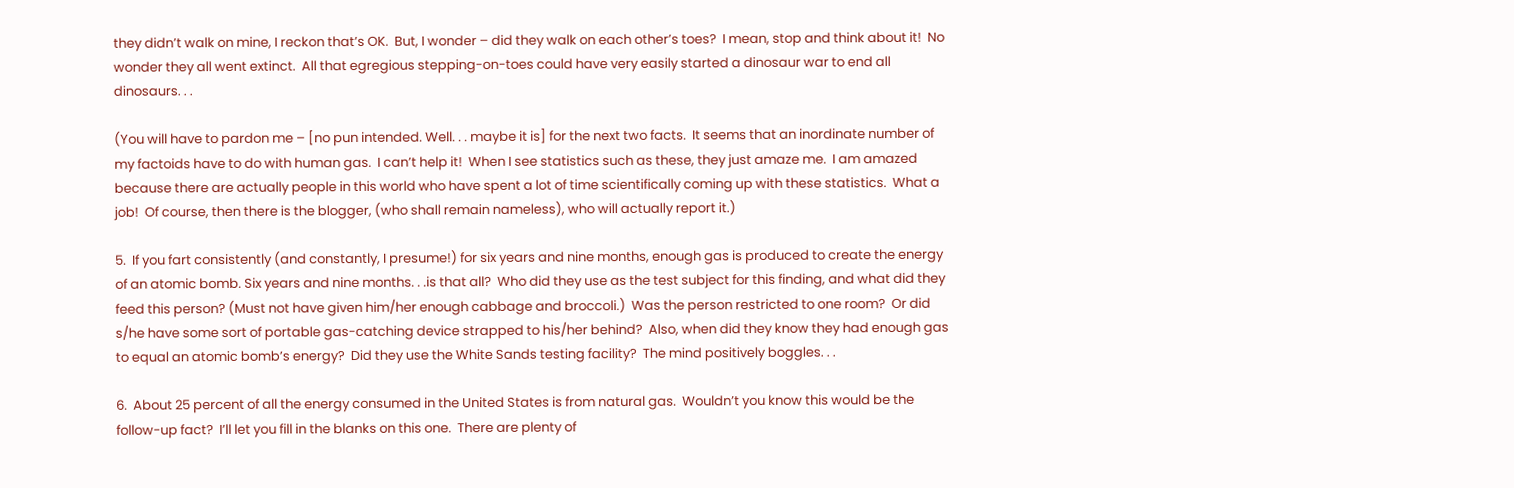they didn’t walk on mine, I reckon that’s OK.  But, I wonder – did they walk on each other’s toes?  I mean, stop and think about it!  No wonder they all went extinct.  All that egregious stepping-on-toes could have very easily started a dinosaur war to end all dinosaurs. . .

(You will have to pardon me – [no pun intended. Well. . . maybe it is] for the next two facts.  It seems that an inordinate number of my factoids have to do with human gas.  I can’t help it!  When I see statistics such as these, they just amaze me.  I am amazed because there are actually people in this world who have spent a lot of time scientifically coming up with these statistics.  What a job!  Of course, then there is the blogger, (who shall remain nameless), who will actually report it.)

5.  If you fart consistently (and constantly, I presume!) for six years and nine months, enough gas is produced to create the energy of an atomic bomb. Six years and nine months. . .is that all?  Who did they use as the test subject for this finding, and what did they feed this person? (Must not have given him/her enough cabbage and broccoli.)  Was the person restricted to one room?  Or did s/he have some sort of portable gas-catching device strapped to his/her behind?  Also, when did they know they had enough gas to equal an atomic bomb’s energy?  Did they use the White Sands testing facility?  The mind positively boggles. . .

6.  About 25 percent of all the energy consumed in the United States is from natural gas.  Wouldn’t you know this would be the follow-up fact?  I’ll let you fill in the blanks on this one.  There are plenty of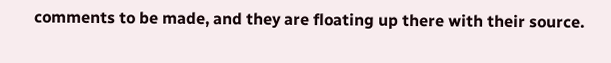comments to be made, and they are floating up there with their source.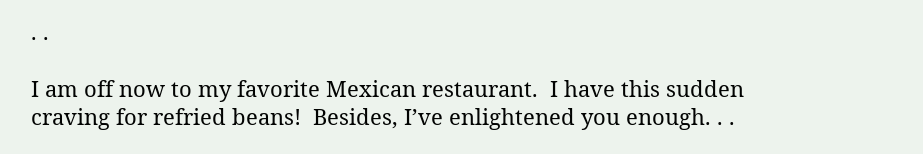. .

I am off now to my favorite Mexican restaurant.  I have this sudden craving for refried beans!  Besides, I’ve enlightened you enough. . .